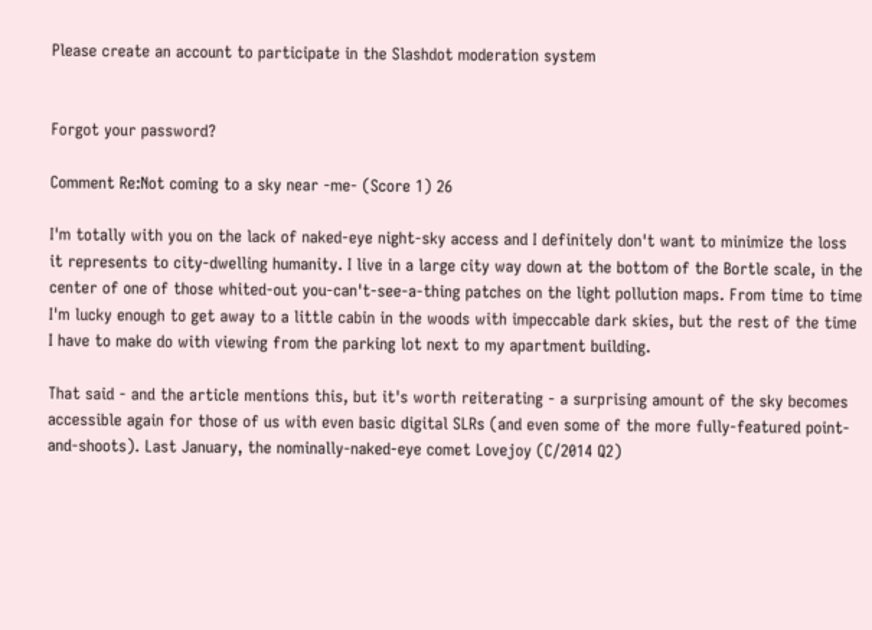Please create an account to participate in the Slashdot moderation system


Forgot your password?

Comment Re:Not coming to a sky near -me- (Score 1) 26

I'm totally with you on the lack of naked-eye night-sky access and I definitely don't want to minimize the loss it represents to city-dwelling humanity. I live in a large city way down at the bottom of the Bortle scale, in the center of one of those whited-out you-can't-see-a-thing patches on the light pollution maps. From time to time I'm lucky enough to get away to a little cabin in the woods with impeccable dark skies, but the rest of the time I have to make do with viewing from the parking lot next to my apartment building.

That said - and the article mentions this, but it's worth reiterating - a surprising amount of the sky becomes accessible again for those of us with even basic digital SLRs (and even some of the more fully-featured point-and-shoots). Last January, the nominally-naked-eye comet Lovejoy (C/2014 Q2)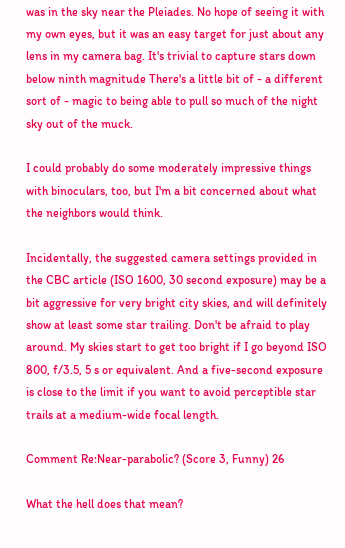was in the sky near the Pleiades. No hope of seeing it with my own eyes, but it was an easy target for just about any lens in my camera bag. It's trivial to capture stars down below ninth magnitude There's a little bit of - a different sort of - magic to being able to pull so much of the night sky out of the muck.

I could probably do some moderately impressive things with binoculars, too, but I'm a bit concerned about what the neighbors would think.

Incidentally, the suggested camera settings provided in the CBC article (ISO 1600, 30 second exposure) may be a bit aggressive for very bright city skies, and will definitely show at least some star trailing. Don't be afraid to play around. My skies start to get too bright if I go beyond ISO 800, f/3.5, 5 s or equivalent. And a five-second exposure is close to the limit if you want to avoid perceptible star trails at a medium-wide focal length.

Comment Re:Near-parabolic? (Score 3, Funny) 26

What the hell does that mean?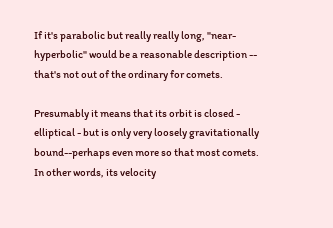If it's parabolic but really really long, "near-hyperbolic" would be a reasonable description -- that's not out of the ordinary for comets.

Presumably it means that its orbit is closed - elliptical - but is only very loosely gravitationally bound--perhaps even more so that most comets. In other words, its velocity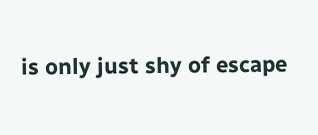is only just shy of escape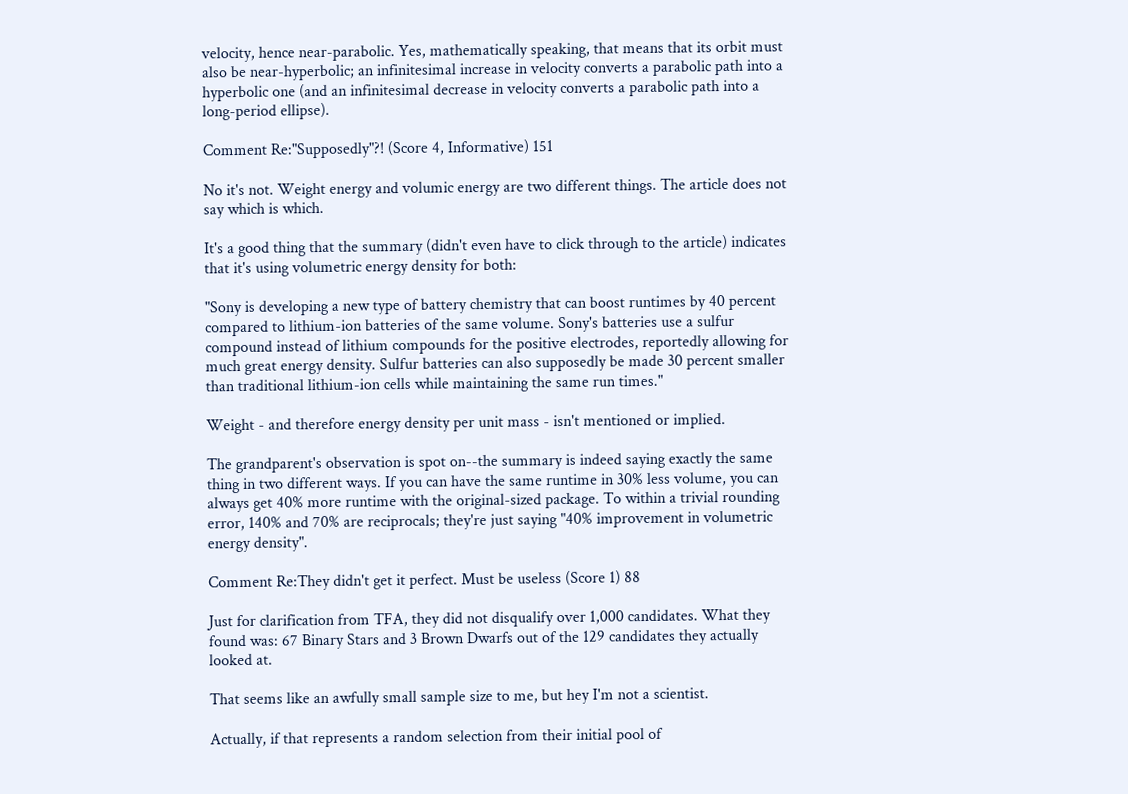velocity, hence near-parabolic. Yes, mathematically speaking, that means that its orbit must also be near-hyperbolic; an infinitesimal increase in velocity converts a parabolic path into a hyperbolic one (and an infinitesimal decrease in velocity converts a parabolic path into a long-period ellipse).

Comment Re:"Supposedly"?! (Score 4, Informative) 151

No it's not. Weight energy and volumic energy are two different things. The article does not say which is which.

It's a good thing that the summary (didn't even have to click through to the article) indicates that it's using volumetric energy density for both:

"Sony is developing a new type of battery chemistry that can boost runtimes by 40 percent compared to lithium-ion batteries of the same volume. Sony's batteries use a sulfur compound instead of lithium compounds for the positive electrodes, reportedly allowing for much great energy density. Sulfur batteries can also supposedly be made 30 percent smaller than traditional lithium-ion cells while maintaining the same run times."

Weight - and therefore energy density per unit mass - isn't mentioned or implied.

The grandparent's observation is spot on--the summary is indeed saying exactly the same thing in two different ways. If you can have the same runtime in 30% less volume, you can always get 40% more runtime with the original-sized package. To within a trivial rounding error, 140% and 70% are reciprocals; they're just saying "40% improvement in volumetric energy density".

Comment Re:They didn't get it perfect. Must be useless (Score 1) 88

Just for clarification from TFA, they did not disqualify over 1,000 candidates. What they found was: 67 Binary Stars and 3 Brown Dwarfs out of the 129 candidates they actually looked at.

That seems like an awfully small sample size to me, but hey I'm not a scientist.

Actually, if that represents a random selection from their initial pool of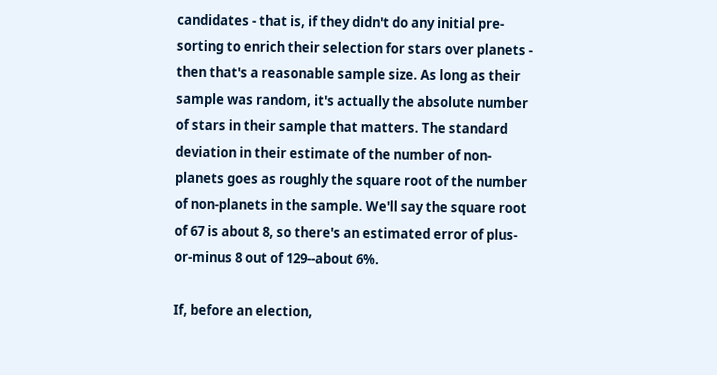candidates - that is, if they didn't do any initial pre-sorting to enrich their selection for stars over planets - then that's a reasonable sample size. As long as their sample was random, it's actually the absolute number of stars in their sample that matters. The standard deviation in their estimate of the number of non-planets goes as roughly the square root of the number of non-planets in the sample. We'll say the square root of 67 is about 8, so there's an estimated error of plus-or-minus 8 out of 129--about 6%.

If, before an election,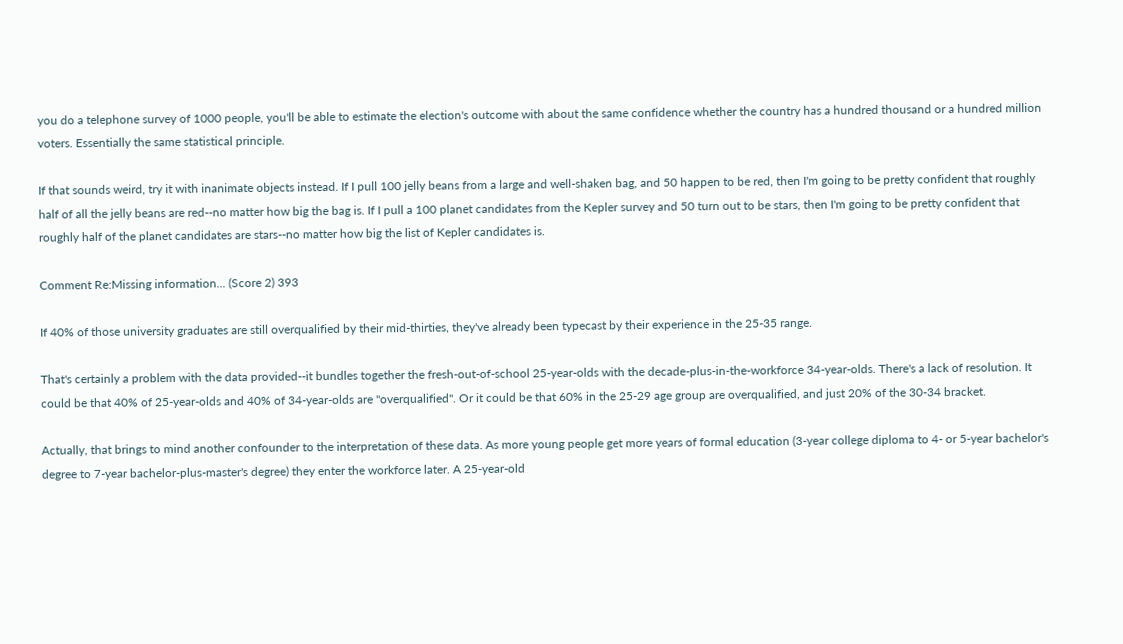you do a telephone survey of 1000 people, you'll be able to estimate the election's outcome with about the same confidence whether the country has a hundred thousand or a hundred million voters. Essentially the same statistical principle.

If that sounds weird, try it with inanimate objects instead. If I pull 100 jelly beans from a large and well-shaken bag, and 50 happen to be red, then I'm going to be pretty confident that roughly half of all the jelly beans are red--no matter how big the bag is. If I pull a 100 planet candidates from the Kepler survey and 50 turn out to be stars, then I'm going to be pretty confident that roughly half of the planet candidates are stars--no matter how big the list of Kepler candidates is.

Comment Re:Missing information... (Score 2) 393

If 40% of those university graduates are still overqualified by their mid-thirties, they've already been typecast by their experience in the 25-35 range.

That's certainly a problem with the data provided--it bundles together the fresh-out-of-school 25-year-olds with the decade-plus-in-the-workforce 34-year-olds. There's a lack of resolution. It could be that 40% of 25-year-olds and 40% of 34-year-olds are "overqualified". Or it could be that 60% in the 25-29 age group are overqualified, and just 20% of the 30-34 bracket.

Actually, that brings to mind another confounder to the interpretation of these data. As more young people get more years of formal education (3-year college diploma to 4- or 5-year bachelor's degree to 7-year bachelor-plus-master's degree) they enter the workforce later. A 25-year-old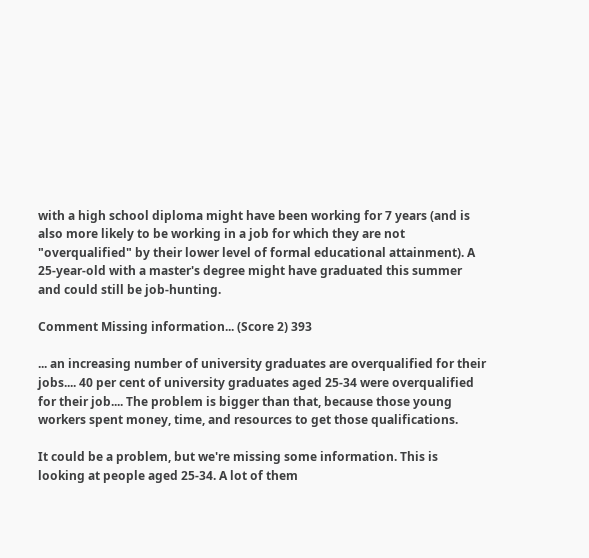with a high school diploma might have been working for 7 years (and is also more likely to be working in a job for which they are not "overqualified" by their lower level of formal educational attainment). A 25-year-old with a master's degree might have graduated this summer and could still be job-hunting.

Comment Missing information... (Score 2) 393

... an increasing number of university graduates are overqualified for their jobs.... 40 per cent of university graduates aged 25-34 were overqualified for their job.... The problem is bigger than that, because those young workers spent money, time, and resources to get those qualifications.

It could be a problem, but we're missing some information. This is looking at people aged 25-34. A lot of them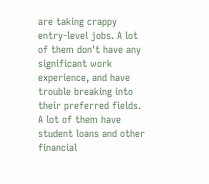are taking crappy entry-level jobs. A lot of them don't have any significant work experience, and have trouble breaking into their preferred fields. A lot of them have student loans and other financial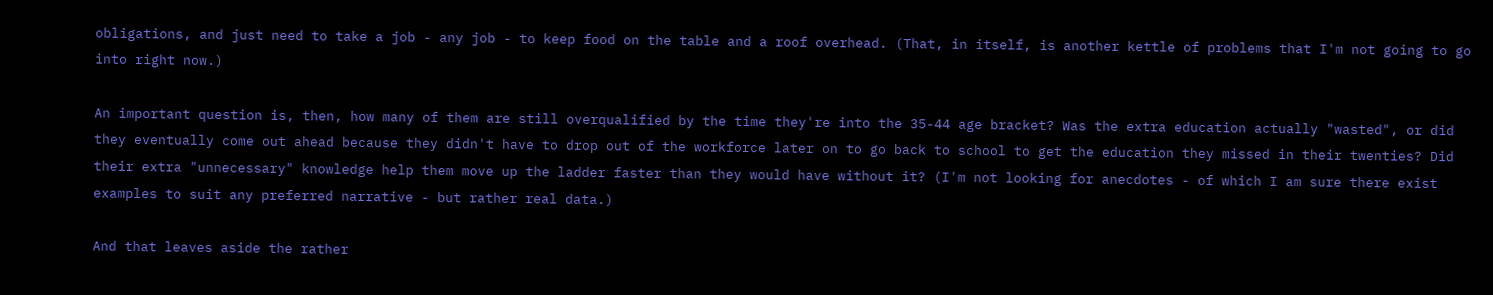obligations, and just need to take a job - any job - to keep food on the table and a roof overhead. (That, in itself, is another kettle of problems that I'm not going to go into right now.)

An important question is, then, how many of them are still overqualified by the time they're into the 35-44 age bracket? Was the extra education actually "wasted", or did they eventually come out ahead because they didn't have to drop out of the workforce later on to go back to school to get the education they missed in their twenties? Did their extra "unnecessary" knowledge help them move up the ladder faster than they would have without it? (I'm not looking for anecdotes - of which I am sure there exist examples to suit any preferred narrative - but rather real data.)

And that leaves aside the rather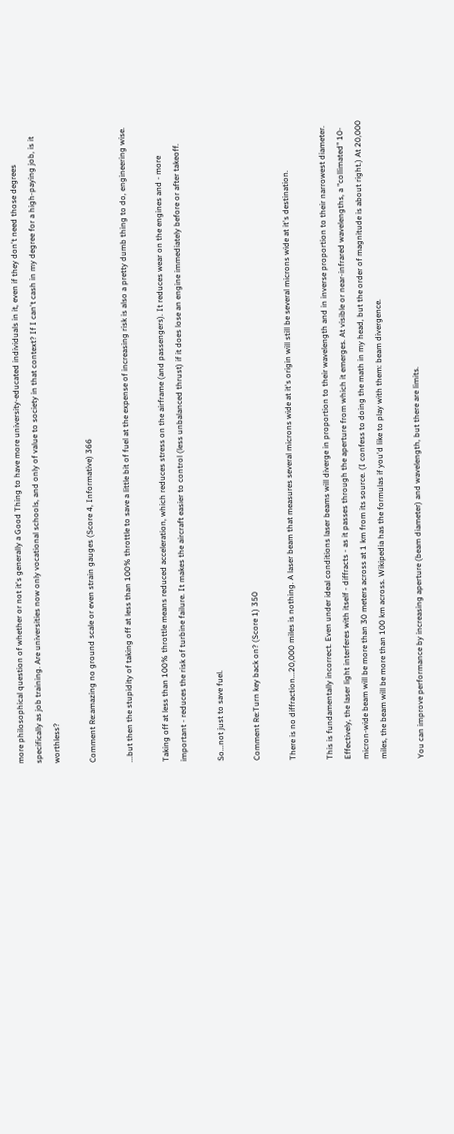more philosophical question of whether or not it's generally a Good Thing to have more university-educated individuals in it, even if they don't need those degrees specifically as job training. Are universities now only vocational schools, and only of value to society in that context? If I can't cash in my degree for a high-paying job, is it worthless?

Comment Re:amazing no ground scale or even strain gauges (Score 4, Informative) 366

...but then the stupidity of taking off at less than 100% throttle to save a little bit of fuel at the expense of increasing risk is also a pretty dumb thing to do, engineering wise.

Taking off at less than 100% throttle means reduced acceleration, which reduces stress on the airframe (and passengers). It reduces wear on the engines and - more important - reduces the risk of turbine failure. It makes the aircraft easier to control (less unbalanced thrust) if it does lose an engine immediately before or after takeoff.

So...not just to save fuel.

Comment Re:Turn key back on? (Score 1) 350

There is no diffraction...20,000 miles is nothing. A laser beam that measures several microns wide at it's origin will still be several microns wide at it's destination.

This is fundamentally incorrect. Even under ideal conditions laser beams will diverge in proportion to their wavelength and in inverse proportion to their narrowest diameter. Effectively, the laser light interferes with itself - diffracts - as it passes through the aperture from which it emerges. At visible or near-infrared wavelengths, a "collimated" 10-micron-wide beam will be more than 30 meters across at 1 km from its source. (I confess to doing the math in my head, but the order of magnitude is about right.) At 20,000 miles, the beam will be more than 100 km across. Wikipedia has the formulas if you'd like to play with them: beam divergence.

You can improve performance by increasing aperture (beam diameter) and wavelength, but there are limits.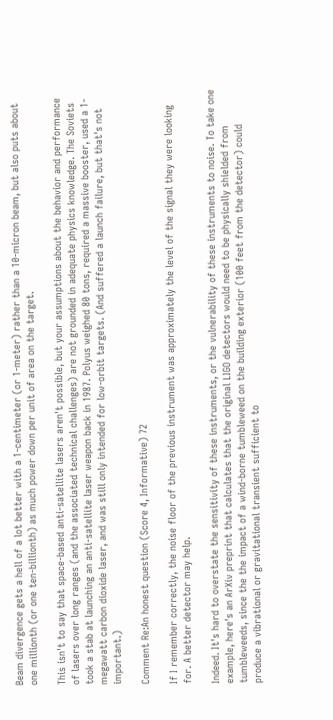Beam divergence gets a hell of a lot better with a 1-centimeter (or 1-meter) rather than a 10-micron beam, but also puts about one millionth (or one ten-billionth) as much power down per unit of area on the target.

This isn't to say that space-based anti-satellite lasers aren't possible, but your assumptions about the behavior and performance of lasers over long ranges (and the associated technical challenges) are not grounded in adequate physics knowledge. The Soviets took a stab at launching an anti-satellite laser weapon back in 1987. Polyus weighed 80 tons, required a massive booster, used a 1-megawatt carbon dioxide laser, and was still only intended for low-orbit targets. (And suffered a launch failure, but that's not important.)

Comment Re:An honest question (Score 4, Informative) 72

If I remember correctly, the noise floor of the previous instrument was approximately the level of the signal they were looking for. A better detector may help.

Indeed. It's hard to overstate the sensitivity of these instruments, or the vulnerability of these instruments to noise. To take one example, here's an ArXiv preprint that calculates that the original LIGO detectors would need to be physically shielded from tumbleweeds, since the the impact of a wind-borne tumbleweed on the building exterior (100 feet from the detector) could produce a vibrational or gravitational transient sufficient to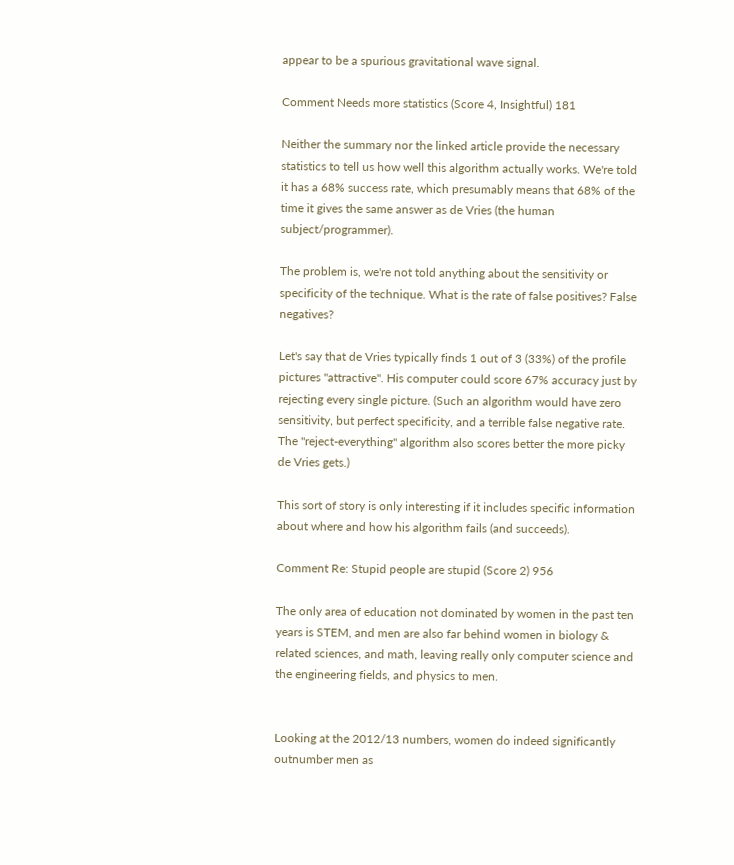appear to be a spurious gravitational wave signal.

Comment Needs more statistics (Score 4, Insightful) 181

Neither the summary nor the linked article provide the necessary statistics to tell us how well this algorithm actually works. We're told it has a 68% success rate, which presumably means that 68% of the time it gives the same answer as de Vries (the human subject/programmer).

The problem is, we're not told anything about the sensitivity or specificity of the technique. What is the rate of false positives? False negatives?

Let's say that de Vries typically finds 1 out of 3 (33%) of the profile pictures "attractive". His computer could score 67% accuracy just by rejecting every single picture. (Such an algorithm would have zero sensitivity, but perfect specificity, and a terrible false negative rate. The "reject-everything" algorithm also scores better the more picky de Vries gets.)

This sort of story is only interesting if it includes specific information about where and how his algorithm fails (and succeeds).

Comment Re: Stupid people are stupid (Score 2) 956

The only area of education not dominated by women in the past ten years is STEM, and men are also far behind women in biology & related sciences, and math, leaving really only computer science and the engineering fields, and physics to men.


Looking at the 2012/13 numbers, women do indeed significantly outnumber men as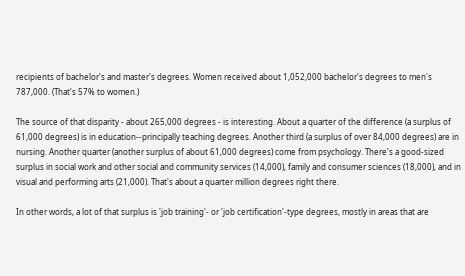recipients of bachelor's and master's degrees. Women received about 1,052,000 bachelor's degrees to men's 787,000. (That's 57% to women.)

The source of that disparity - about 265,000 degrees - is interesting. About a quarter of the difference (a surplus of 61,000 degrees) is in education--principally teaching degrees. Another third (a surplus of over 84,000 degrees) are in nursing. Another quarter (another surplus of about 61,000 degrees) come from psychology. There's a good-sized surplus in social work and other social and community services (14,000), family and consumer sciences (18,000), and in visual and performing arts (21,000). That's about a quarter million degrees right there.

In other words, a lot of that surplus is 'job training'- or 'job certification'-type degrees, mostly in areas that are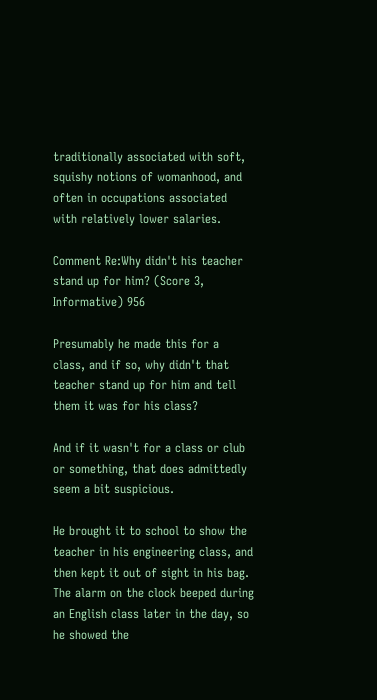traditionally associated with soft, squishy notions of womanhood, and often in occupations associated with relatively lower salaries.

Comment Re:Why didn't his teacher stand up for him? (Score 3, Informative) 956

Presumably he made this for a class, and if so, why didn't that teacher stand up for him and tell them it was for his class?

And if it wasn't for a class or club or something, that does admittedly seem a bit suspicious.

He brought it to school to show the teacher in his engineering class, and then kept it out of sight in his bag. The alarm on the clock beeped during an English class later in the day, so he showed the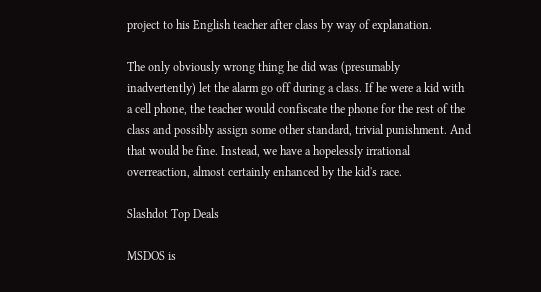project to his English teacher after class by way of explanation.

The only obviously wrong thing he did was (presumably inadvertently) let the alarm go off during a class. If he were a kid with a cell phone, the teacher would confiscate the phone for the rest of the class and possibly assign some other standard, trivial punishment. And that would be fine. Instead, we have a hopelessly irrational overreaction, almost certainly enhanced by the kid's race.

Slashdot Top Deals

MSDOS is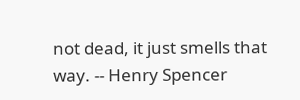not dead, it just smells that way. -- Henry Spencer